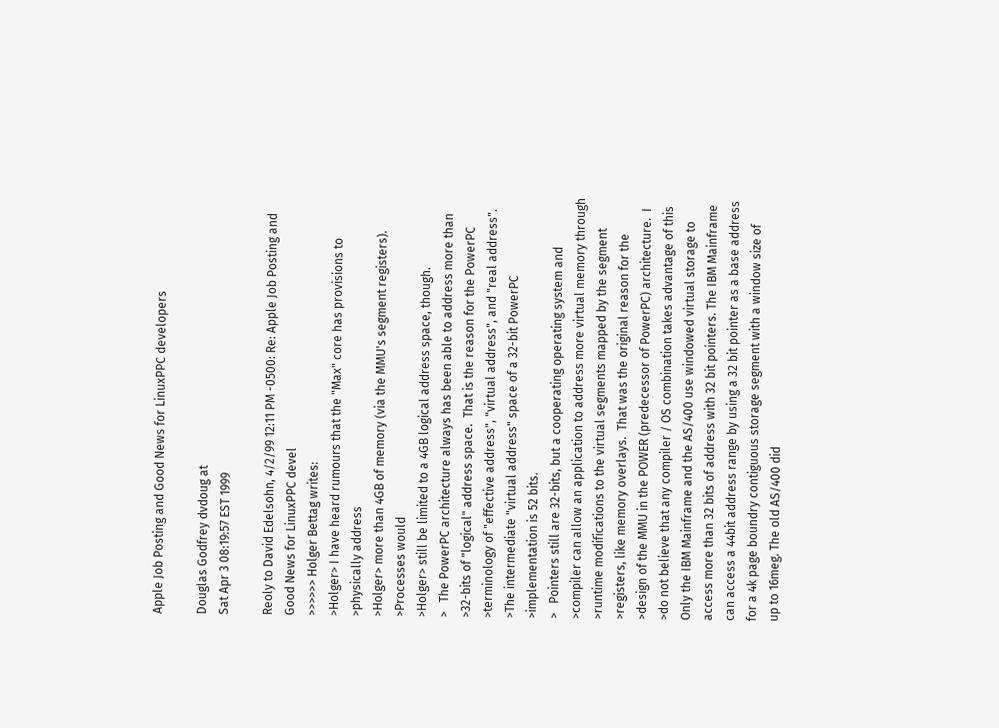Apple Job Posting and Good News for LinuxPPC developers

Douglas Godfrey dvdoug at
Sat Apr 3 08:19:57 EST 1999

Reoly to David Edelsohn, 4/2/99 12:11 PM -0500: Re: Apple Job Posting and
Good News for LinuxPPC devel
>>>>>> Holger Bettag writes:
>Holger> I have heard rumours that the "Max" core has provisions to
>physically address
>Holger> more than 4GB of memory (via the MMU's segment registers).
>Processes would
>Holger> still be limited to a 4GB logical address space, though.
>   The PowerPC architecture always has been able to address more than
>32-bits of "logical" address space.  That is the reason for the PowerPC
>terminology of "effective address", "virtual address", and "real address".
>The intermediate "virtual address" space of a 32-bit PowerPC
>implementation is 52 bits.
>   Pointers still are 32-bits, but a cooperating operating system and
>compiler can allow an application to address more virtual memory through
>runtime modifications to the virtual segments mapped by the segment
>registers, like memory overlays.  That was the original reason for the
>design of the MMU in the POWER (predecessor of PowerPC) architecture.  I
>do not believe that any compiler / OS combination takes advantage of this
Only the IBM Mainframe and the AS/400 use windowed virtual storage to
access more than 32 bits of address with 32 bit pointers. The IBM Mainframe
can access a 44bit address range by using a 32 bit pointer as a base address
for a 4k page boundry contiguous storage segment with a window size of
up to 16meg. The old AS/400 did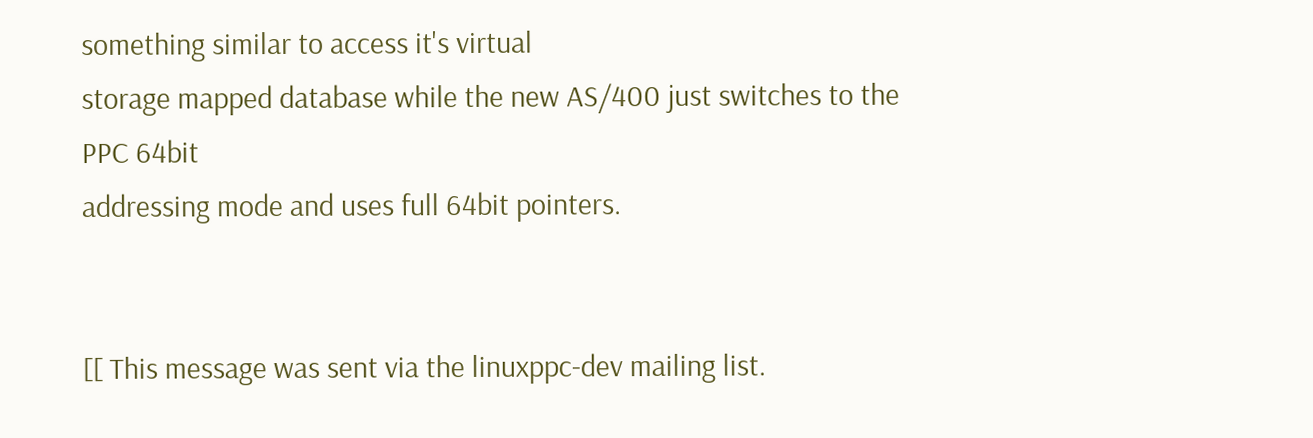something similar to access it's virtual
storage mapped database while the new AS/400 just switches to the PPC 64bit
addressing mode and uses full 64bit pointers.


[[ This message was sent via the linuxppc-dev mailing list.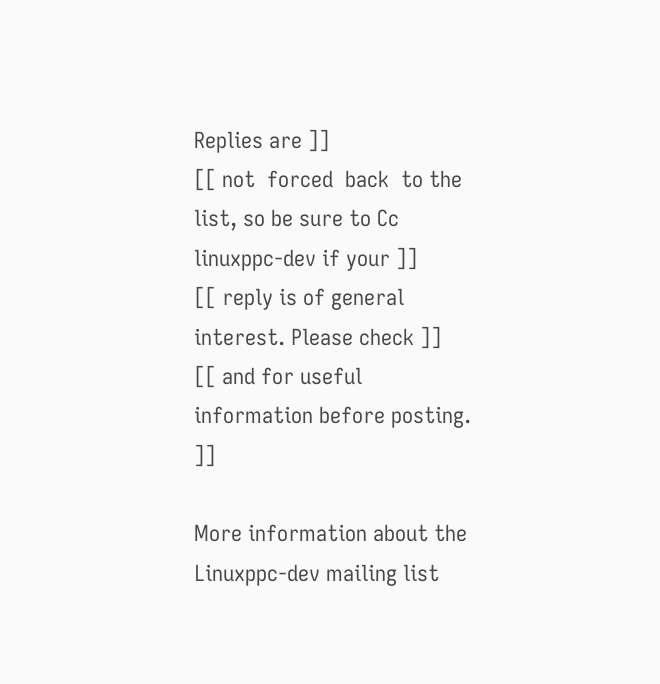Replies are ]]
[[ not  forced  back  to the list, so be sure to Cc linuxppc-dev if your ]]
[[ reply is of general interest. Please check ]]
[[ and for useful information before posting.   ]]

More information about the Linuxppc-dev mailing list